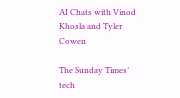AI Chats with Vinod Khosla and Tyler Cowen

The Sunday Times’ tech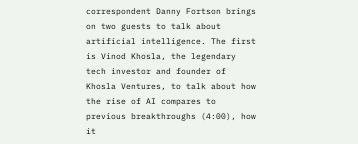correspondent Danny Fortson brings on two guests to talk about artificial intelligence. The first is Vinod Khosla, the legendary tech investor and founder of Khosla Ventures, to talk about how the rise of AI compares to previous breakthroughs (4:00), how it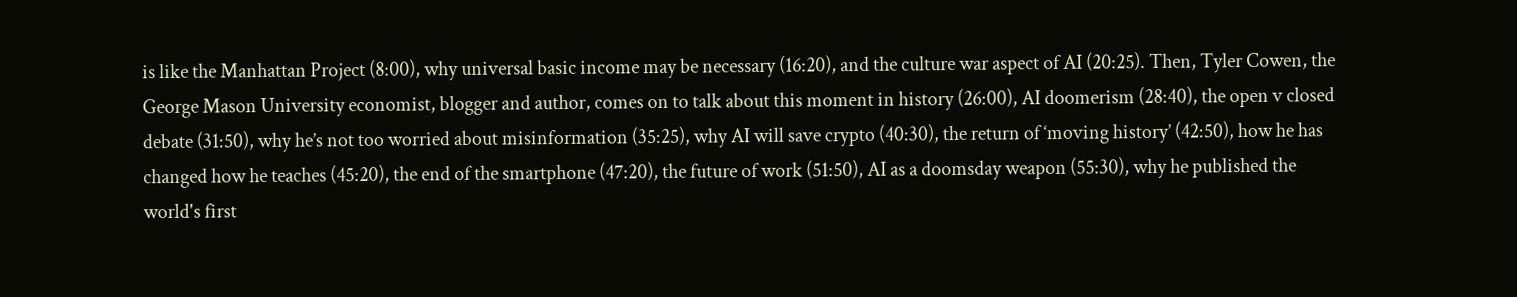is like the Manhattan Project (8:00), why universal basic income may be necessary (16:20), and the culture war aspect of AI (20:25). Then, Tyler Cowen, the George Mason University economist, blogger and author, comes on to talk about this moment in history (26:00), AI doomerism (28:40), the open v closed debate (31:50), why he’s not too worried about misinformation (35:25), why AI will save crypto (40:30), the return of ‘moving history’ (42:50), how he has changed how he teaches (45:20), the end of the smartphone (47:20), the future of work (51:50), AI as a doomsday weapon (55:30), why he published the world's first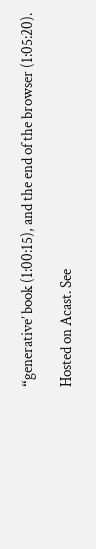“generative’ book (1:00:15), and the end of the browser (1:05:20).

Hosted on Acast. See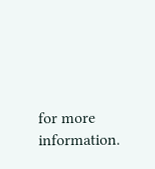for more information.